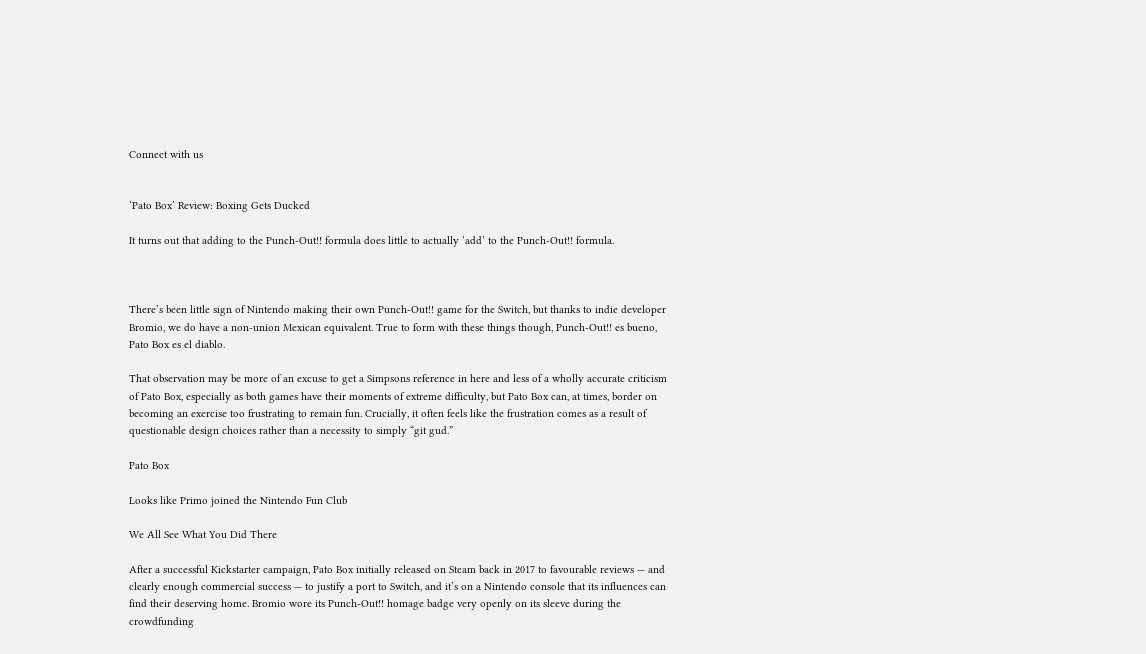Connect with us


‘Pato Box’ Review: Boxing Gets Ducked

It turns out that adding to the Punch-Out!! formula does little to actually ‘add’ to the Punch-Out!! formula.



There’s been little sign of Nintendo making their own Punch-Out!! game for the Switch, but thanks to indie developer Bromio, we do have a non-union Mexican equivalent. True to form with these things though, Punch-Out!! es bueno, Pato Box es el diablo.

That observation may be more of an excuse to get a Simpsons reference in here and less of a wholly accurate criticism of Pato Box, especially as both games have their moments of extreme difficulty, but Pato Box can, at times, border on becoming an exercise too frustrating to remain fun. Crucially, it often feels like the frustration comes as a result of questionable design choices rather than a necessity to simply “git gud.”

Pato Box

Looks like Primo joined the Nintendo Fun Club

We All See What You Did There

After a successful Kickstarter campaign, Pato Box initially released on Steam back in 2017 to favourable reviews — and clearly enough commercial success — to justify a port to Switch, and it’s on a Nintendo console that its influences can find their deserving home. Bromio wore its Punch-Out!! homage badge very openly on its sleeve during the crowdfunding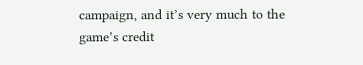campaign, and it’s very much to the game’s credit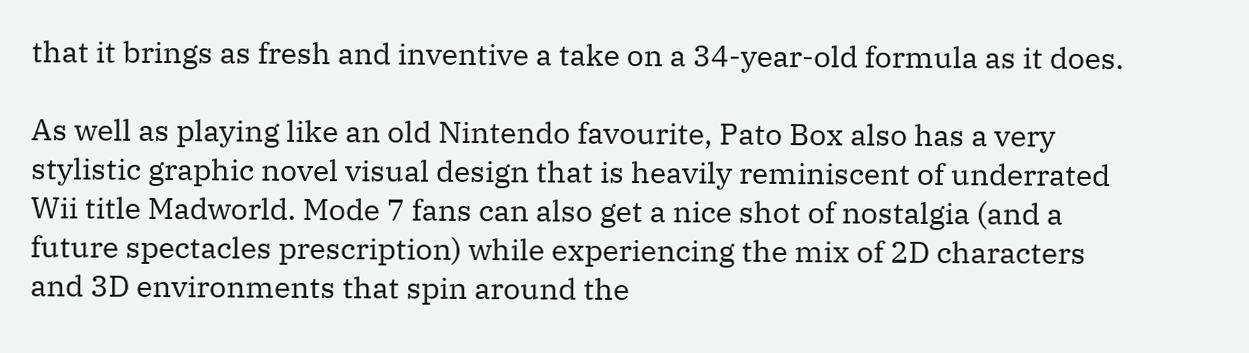that it brings as fresh and inventive a take on a 34-year-old formula as it does.

As well as playing like an old Nintendo favourite, Pato Box also has a very stylistic graphic novel visual design that is heavily reminiscent of underrated Wii title Madworld. Mode 7 fans can also get a nice shot of nostalgia (and a future spectacles prescription) while experiencing the mix of 2D characters and 3D environments that spin around the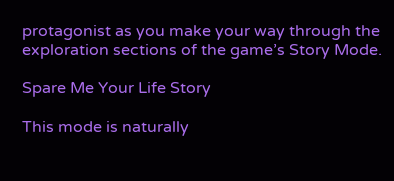protagonist as you make your way through the exploration sections of the game’s Story Mode.

Spare Me Your Life Story

This mode is naturally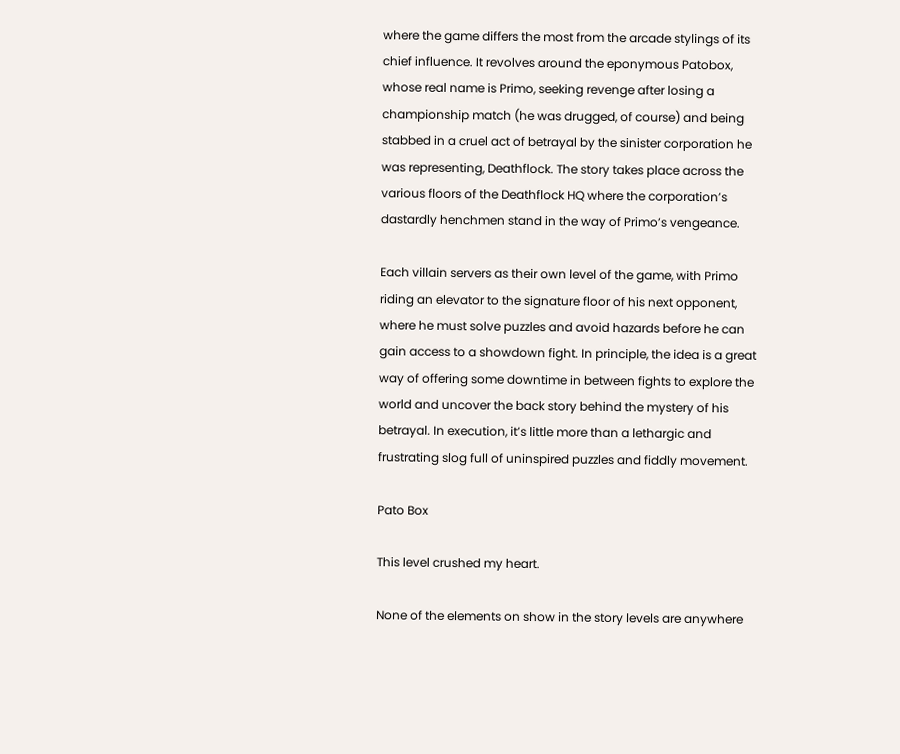where the game differs the most from the arcade stylings of its chief influence. It revolves around the eponymous Patobox, whose real name is Primo, seeking revenge after losing a championship match (he was drugged, of course) and being stabbed in a cruel act of betrayal by the sinister corporation he was representing, Deathflock. The story takes place across the various floors of the Deathflock HQ where the corporation’s dastardly henchmen stand in the way of Primo’s vengeance.

Each villain servers as their own level of the game, with Primo riding an elevator to the signature floor of his next opponent, where he must solve puzzles and avoid hazards before he can gain access to a showdown fight. In principle, the idea is a great way of offering some downtime in between fights to explore the world and uncover the back story behind the mystery of his betrayal. In execution, it’s little more than a lethargic and frustrating slog full of uninspired puzzles and fiddly movement.

Pato Box

This level crushed my heart.

None of the elements on show in the story levels are anywhere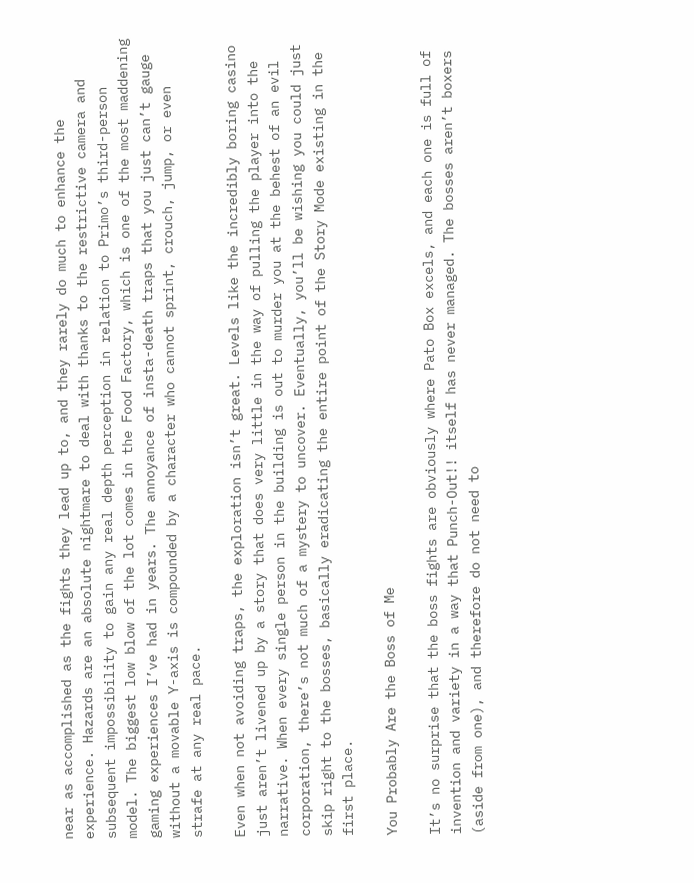near as accomplished as the fights they lead up to, and they rarely do much to enhance the experience. Hazards are an absolute nightmare to deal with thanks to the restrictive camera and subsequent impossibility to gain any real depth perception in relation to Primo’s third-person model. The biggest low blow of the lot comes in the Food Factory, which is one of the most maddening gaming experiences I’ve had in years. The annoyance of insta-death traps that you just can’t gauge without a movable Y-axis is compounded by a character who cannot sprint, crouch, jump, or even strafe at any real pace.

Even when not avoiding traps, the exploration isn’t great. Levels like the incredibly boring casino just aren’t livened up by a story that does very little in the way of pulling the player into the narrative. When every single person in the building is out to murder you at the behest of an evil corporation, there’s not much of a mystery to uncover. Eventually, you’ll be wishing you could just skip right to the bosses, basically eradicating the entire point of the Story Mode existing in the first place.

You Probably Are the Boss of Me

It’s no surprise that the boss fights are obviously where Pato Box excels, and each one is full of invention and variety in a way that Punch-Out!! itself has never managed. The bosses aren’t boxers (aside from one), and therefore do not need to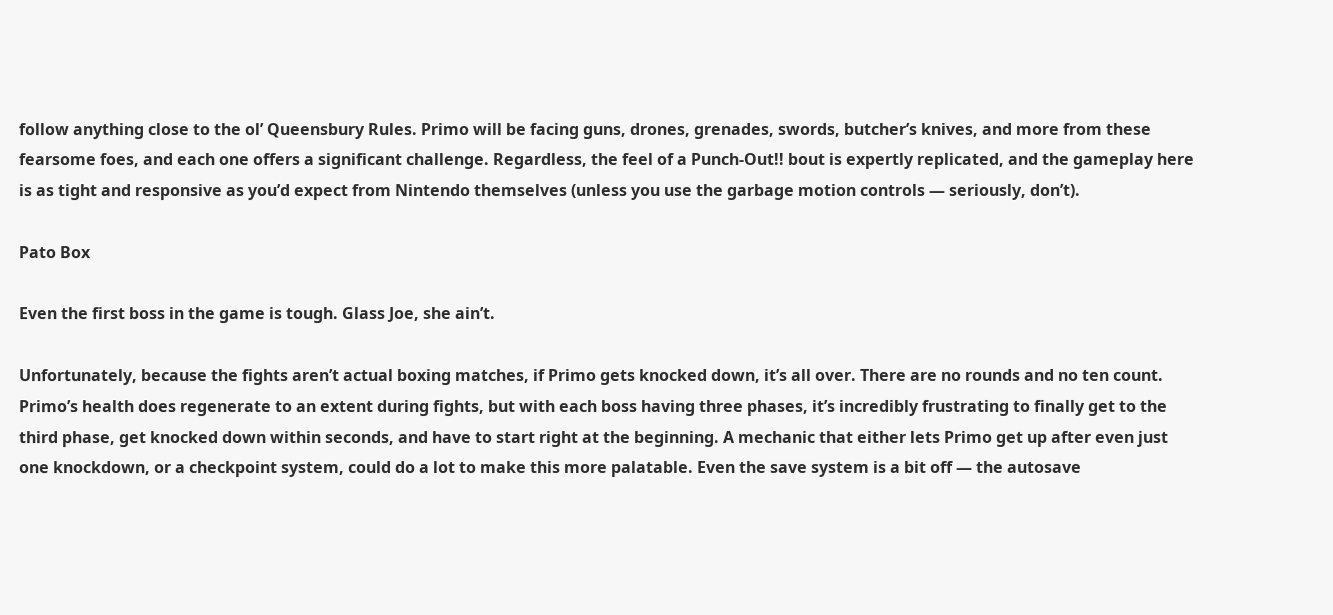follow anything close to the ol’ Queensbury Rules. Primo will be facing guns, drones, grenades, swords, butcher’s knives, and more from these fearsome foes, and each one offers a significant challenge. Regardless, the feel of a Punch-Out!! bout is expertly replicated, and the gameplay here is as tight and responsive as you’d expect from Nintendo themselves (unless you use the garbage motion controls — seriously, don’t).

Pato Box

Even the first boss in the game is tough. Glass Joe, she ain’t.

Unfortunately, because the fights aren’t actual boxing matches, if Primo gets knocked down, it’s all over. There are no rounds and no ten count. Primo’s health does regenerate to an extent during fights, but with each boss having three phases, it’s incredibly frustrating to finally get to the third phase, get knocked down within seconds, and have to start right at the beginning. A mechanic that either lets Primo get up after even just one knockdown, or a checkpoint system, could do a lot to make this more palatable. Even the save system is a bit off — the autosave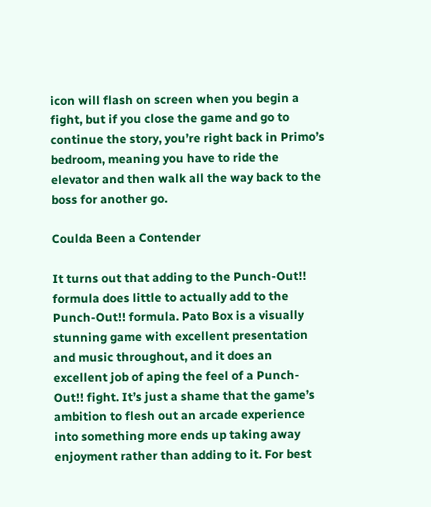icon will flash on screen when you begin a fight, but if you close the game and go to continue the story, you’re right back in Primo’s bedroom, meaning you have to ride the elevator and then walk all the way back to the boss for another go.

Coulda Been a Contender

It turns out that adding to the Punch-Out!! formula does little to actually add to the Punch-Out!! formula. Pato Box is a visually stunning game with excellent presentation and music throughout, and it does an excellent job of aping the feel of a Punch-Out!! fight. It’s just a shame that the game’s ambition to flesh out an arcade experience into something more ends up taking away enjoyment rather than adding to it. For best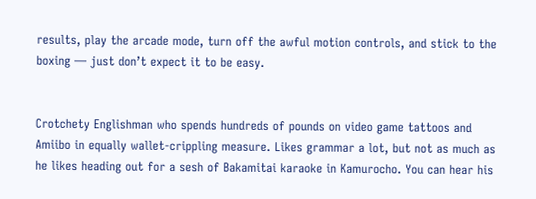results, play the arcade mode, turn off the awful motion controls, and stick to the boxing — just don’t expect it to be easy.


Crotchety Englishman who spends hundreds of pounds on video game tattoos and Amiibo in equally wallet-crippling measure. Likes grammar a lot, but not as much as he likes heading out for a sesh of Bakamitai karaoke in Kamurocho. You can hear his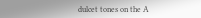dulcet tones on the A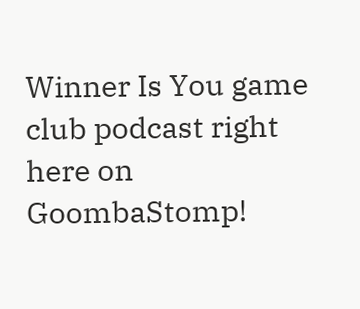Winner Is You game club podcast right here on GoombaStomp!